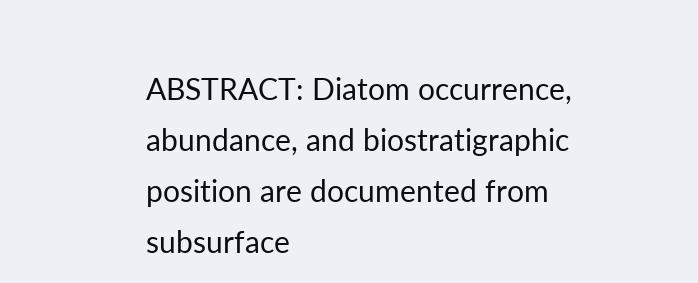ABSTRACT: Diatom occurrence, abundance, and biostratigraphic position are documented from subsurface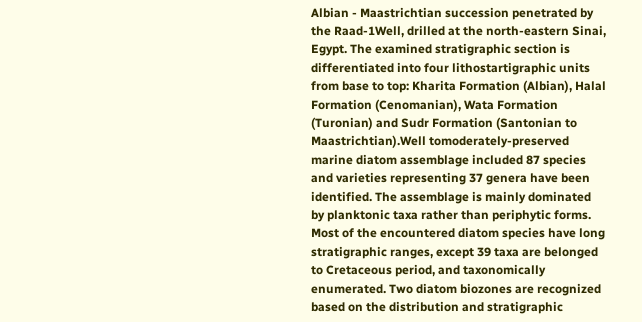Albian - Maastrichtian succession penetrated by the Raad-1Well, drilled at the north-eastern Sinai, Egypt. The examined stratigraphic section is differentiated into four lithostartigraphic units from base to top: Kharita Formation (Albian), Halal Formation (Cenomanian), Wata Formation (Turonian) and Sudr Formation (Santonian to Maastrichtian).Well tomoderately-preserved marine diatom assemblage included 87 species and varieties representing 37 genera have been identified. The assemblage is mainly dominated by planktonic taxa rather than periphytic forms. Most of the encountered diatom species have long stratigraphic ranges, except 39 taxa are belonged to Cretaceous period, and taxonomically enumerated. Two diatom biozones are recognized based on the distribution and stratigraphic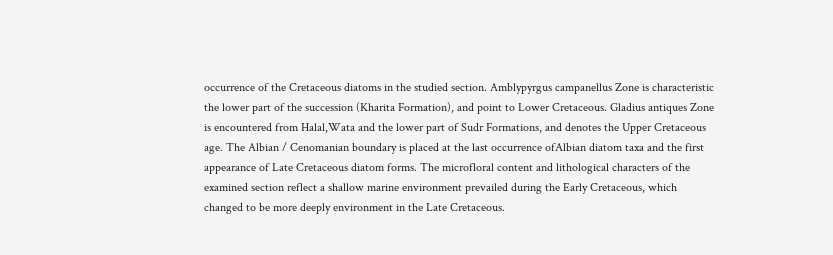occurrence of the Cretaceous diatoms in the studied section. Amblypyrgus campanellus Zone is characteristic the lower part of the succession (Kharita Formation), and point to Lower Cretaceous. Gladius antiques Zone is encountered from Halal,Wata and the lower part of Sudr Formations, and denotes the Upper Cretaceous age. The Albian / Cenomanian boundary is placed at the last occurrence ofAlbian diatom taxa and the first appearance of Late Cretaceous diatom forms. The microfloral content and lithological characters of the examined section reflect a shallow marine environment prevailed during the Early Cretaceous, which changed to be more deeply environment in the Late Cretaceous.